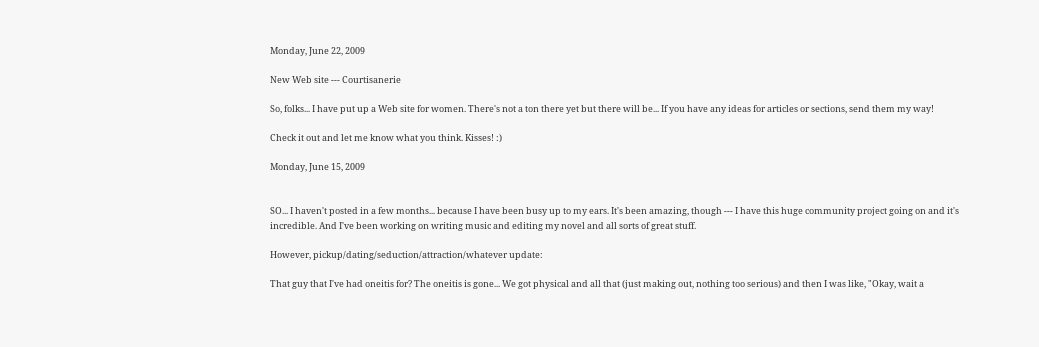Monday, June 22, 2009

New Web site --- Courtisanerie

So, folks... I have put up a Web site for women. There's not a ton there yet but there will be... If you have any ideas for articles or sections, send them my way!

Check it out and let me know what you think. Kisses! :)

Monday, June 15, 2009


SO... I haven't posted in a few months... because I have been busy up to my ears. It's been amazing, though --- I have this huge community project going on and it's incredible. And I've been working on writing music and editing my novel and all sorts of great stuff.

However, pickup/dating/seduction/attraction/whatever update:

That guy that I've had oneitis for? The oneitis is gone... We got physical and all that (just making out, nothing too serious) and then I was like, "Okay, wait a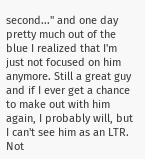second..." and one day pretty much out of the blue I realized that I'm just not focused on him anymore. Still a great guy and if I ever get a chance to make out with him again, I probably will, but I can't see him as an LTR. Not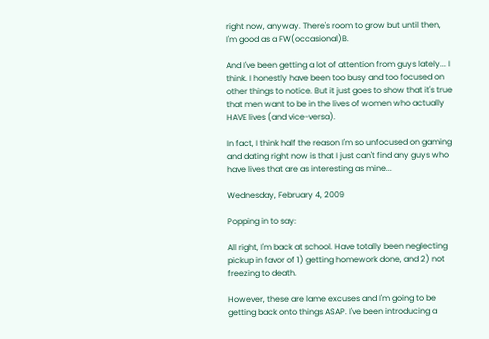right now, anyway. There's room to grow but until then, I'm good as a FW(occasional)B.

And I've been getting a lot of attention from guys lately... I think. I honestly have been too busy and too focused on other things to notice. But it just goes to show that it's true that men want to be in the lives of women who actually HAVE lives (and vice-versa).

In fact, I think half the reason I'm so unfocused on gaming and dating right now is that I just can't find any guys who have lives that are as interesting as mine...

Wednesday, February 4, 2009

Popping in to say:

All right, I'm back at school. Have totally been neglecting pickup in favor of 1) getting homework done, and 2) not freezing to death.

However, these are lame excuses and I'm going to be getting back onto things ASAP. I've been introducing a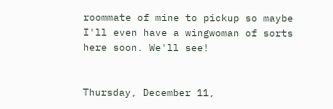roommate of mine to pickup so maybe I'll even have a wingwoman of sorts here soon. We'll see!


Thursday, December 11,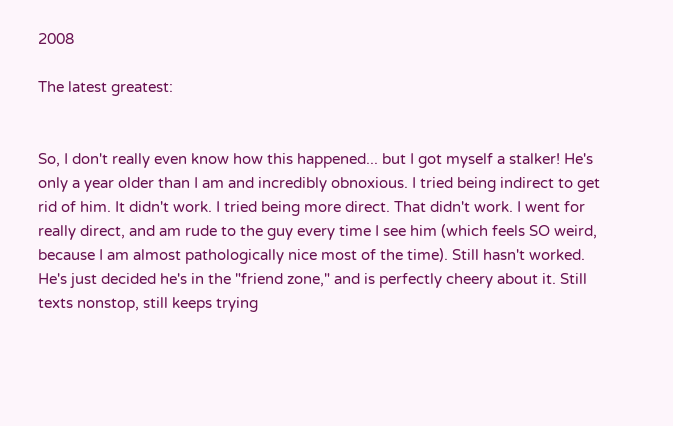2008

The latest greatest:


So, I don't really even know how this happened... but I got myself a stalker! He's only a year older than I am and incredibly obnoxious. I tried being indirect to get rid of him. It didn't work. I tried being more direct. That didn't work. I went for really direct, and am rude to the guy every time I see him (which feels SO weird, because I am almost pathologically nice most of the time). Still hasn't worked. He's just decided he's in the "friend zone," and is perfectly cheery about it. Still texts nonstop, still keeps trying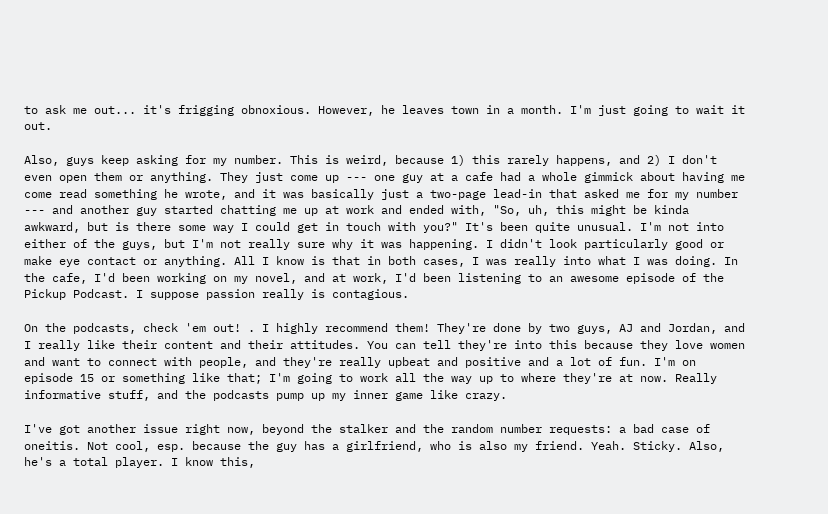to ask me out... it's frigging obnoxious. However, he leaves town in a month. I'm just going to wait it out.

Also, guys keep asking for my number. This is weird, because 1) this rarely happens, and 2) I don't even open them or anything. They just come up --- one guy at a cafe had a whole gimmick about having me come read something he wrote, and it was basically just a two-page lead-in that asked me for my number --- and another guy started chatting me up at work and ended with, "So, uh, this might be kinda awkward, but is there some way I could get in touch with you?" It's been quite unusual. I'm not into either of the guys, but I'm not really sure why it was happening. I didn't look particularly good or make eye contact or anything. All I know is that in both cases, I was really into what I was doing. In the cafe, I'd been working on my novel, and at work, I'd been listening to an awesome episode of the Pickup Podcast. I suppose passion really is contagious.

On the podcasts, check 'em out! . I highly recommend them! They're done by two guys, AJ and Jordan, and I really like their content and their attitudes. You can tell they're into this because they love women and want to connect with people, and they're really upbeat and positive and a lot of fun. I'm on episode 15 or something like that; I'm going to work all the way up to where they're at now. Really informative stuff, and the podcasts pump up my inner game like crazy.

I've got another issue right now, beyond the stalker and the random number requests: a bad case of oneitis. Not cool, esp. because the guy has a girlfriend, who is also my friend. Yeah. Sticky. Also, he's a total player. I know this,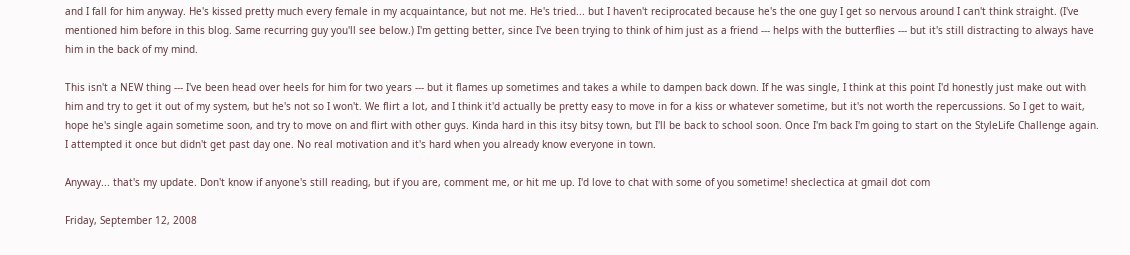and I fall for him anyway. He's kissed pretty much every female in my acquaintance, but not me. He's tried... but I haven't reciprocated because he's the one guy I get so nervous around I can't think straight. (I've mentioned him before in this blog. Same recurring guy you'll see below.) I'm getting better, since I've been trying to think of him just as a friend --- helps with the butterflies --- but it's still distracting to always have him in the back of my mind.

This isn't a NEW thing --- I've been head over heels for him for two years --- but it flames up sometimes and takes a while to dampen back down. If he was single, I think at this point I'd honestly just make out with him and try to get it out of my system, but he's not so I won't. We flirt a lot, and I think it'd actually be pretty easy to move in for a kiss or whatever sometime, but it's not worth the repercussions. So I get to wait, hope he's single again sometime soon, and try to move on and flirt with other guys. Kinda hard in this itsy bitsy town, but I'll be back to school soon. Once I'm back I'm going to start on the StyleLife Challenge again. I attempted it once but didn't get past day one. No real motivation and it's hard when you already know everyone in town.

Anyway... that's my update. Don't know if anyone's still reading, but if you are, comment me, or hit me up. I'd love to chat with some of you sometime! sheclectica at gmail dot com

Friday, September 12, 2008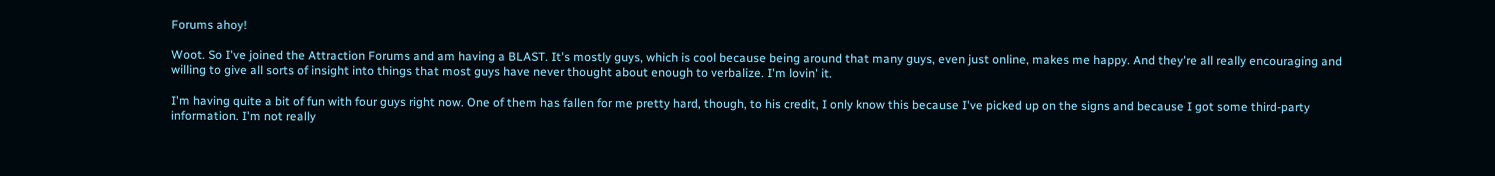Forums ahoy!

Woot. So I've joined the Attraction Forums and am having a BLAST. It's mostly guys, which is cool because being around that many guys, even just online, makes me happy. And they're all really encouraging and willing to give all sorts of insight into things that most guys have never thought about enough to verbalize. I'm lovin' it.

I'm having quite a bit of fun with four guys right now. One of them has fallen for me pretty hard, though, to his credit, I only know this because I've picked up on the signs and because I got some third-party information. I'm not really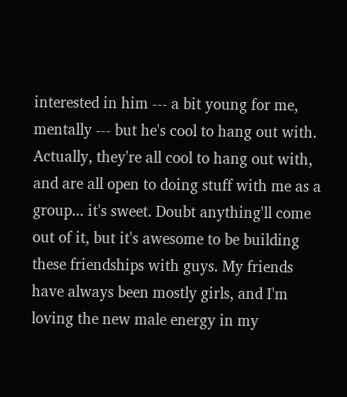interested in him --- a bit young for me, mentally --- but he's cool to hang out with. Actually, they're all cool to hang out with, and are all open to doing stuff with me as a group... it's sweet. Doubt anything'll come out of it, but it's awesome to be building these friendships with guys. My friends have always been mostly girls, and I'm loving the new male energy in my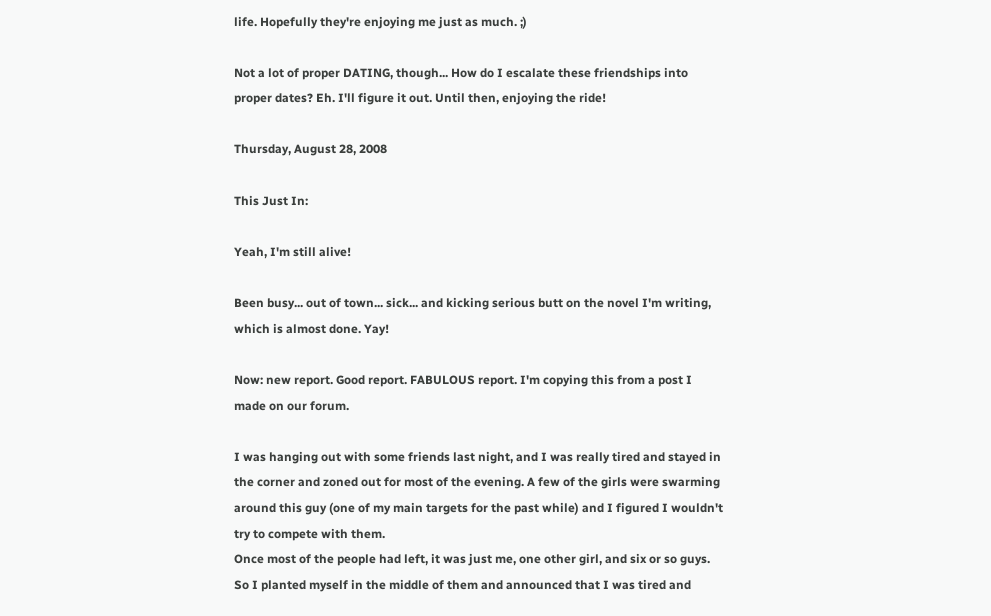life. Hopefully they're enjoying me just as much. ;)

Not a lot of proper DATING, though... How do I escalate these friendships into proper dates? Eh. I'll figure it out. Until then, enjoying the ride!

Thursday, August 28, 2008

This Just In:

Yeah, I'm still alive!

Been busy... out of town... sick... and kicking serious butt on the novel I'm writing, which is almost done. Yay!

Now: new report. Good report. FABULOUS report. I'm copying this from a post I made on our forum.

I was hanging out with some friends last night, and I was really tired and stayed in the corner and zoned out for most of the evening. A few of the girls were swarming around this guy (one of my main targets for the past while) and I figured I wouldn't try to compete with them.
Once most of the people had left, it was just me, one other girl, and six or so guys. So I planted myself in the middle of them and announced that I was tired and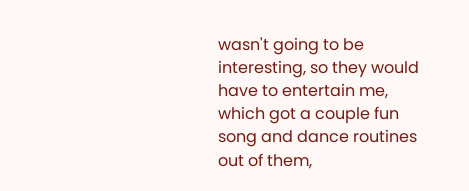wasn't going to be interesting, so they would have to entertain me, which got a couple fun song and dance routines out of them,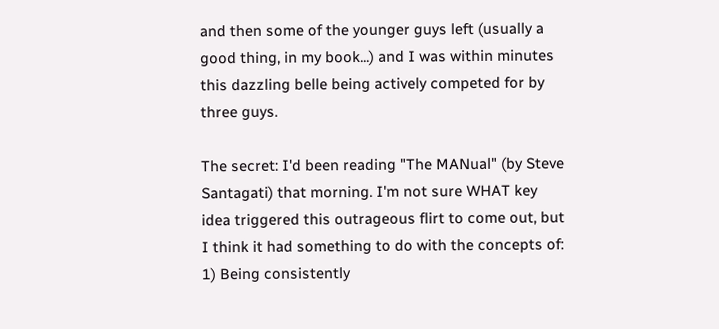and then some of the younger guys left (usually a good thing, in my book...) and I was within minutes this dazzling belle being actively competed for by three guys.

The secret: I'd been reading "The MANual" (by Steve Santagati) that morning. I'm not sure WHAT key idea triggered this outrageous flirt to come out, but I think it had something to do with the concepts of:
1) Being consistently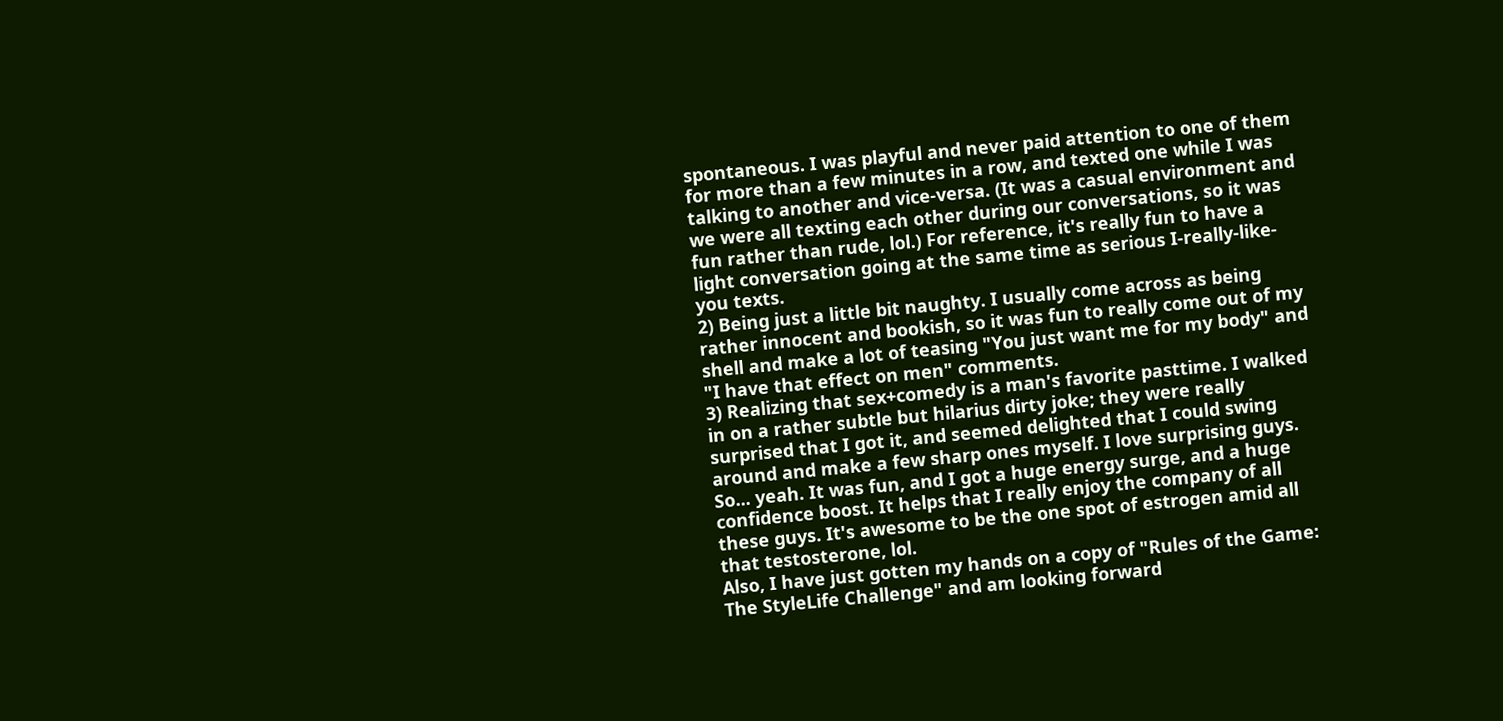spontaneous. I was playful and never paid attention to one of them for more than a few minutes in a row, and texted one while I was talking to another and vice-versa. (It was a casual environment and we were all texting each other during our conversations, so it was fun rather than rude, lol.) For reference, it's really fun to have a light conversation going at the same time as serious I-really-like-you texts.
2) Being just a little bit naughty. I usually come across as being rather innocent and bookish, so it was fun to really come out of my shell and make a lot of teasing "You just want me for my body" and "I have that effect on men" comments.
3) Realizing that sex+comedy is a man's favorite pasttime. I walked in on a rather subtle but hilarius dirty joke; they were really surprised that I got it, and seemed delighted that I could swing around and make a few sharp ones myself. I love surprising guys.
So... yeah. It was fun, and I got a huge energy surge, and a huge confidence boost. It helps that I really enjoy the company of all these guys. It's awesome to be the one spot of estrogen amid all that testosterone, lol.
Also, I have just gotten my hands on a copy of "Rules of the Game: The StyleLife Challenge" and am looking forward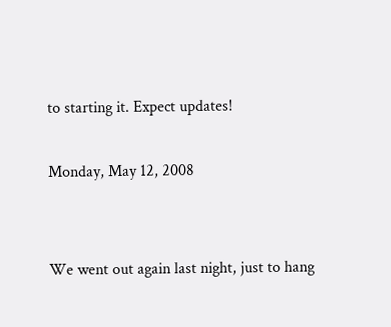to starting it. Expect updates!

Monday, May 12, 2008


We went out again last night, just to hang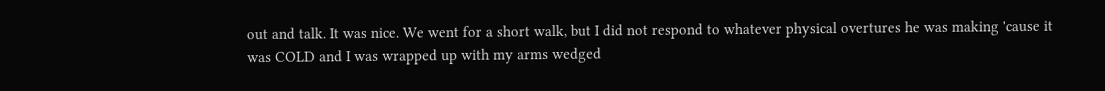out and talk. It was nice. We went for a short walk, but I did not respond to whatever physical overtures he was making 'cause it was COLD and I was wrapped up with my arms wedged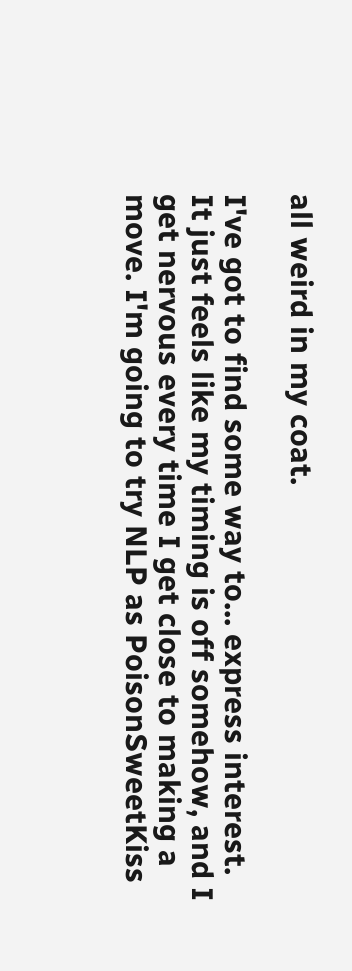all weird in my coat.

I've got to find some way to... express interest. It just feels like my timing is off somehow, and I get nervous every time I get close to making a move. I'm going to try NLP as PoisonSweetKiss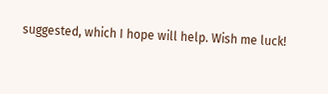suggested, which I hope will help. Wish me luck!